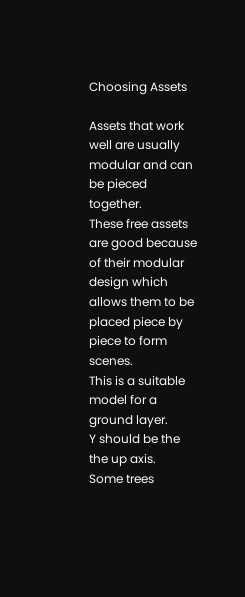Choosing Assets

Assets that work well are usually modular and can be pieced together.
These free assets are good because of their modular design which allows them to be placed piece by piece to form scenes.
This is a suitable model for a ground layer.
Y should be the the up axis.
Some trees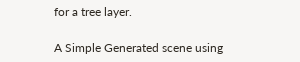for a tree layer.

A Simple Generated scene using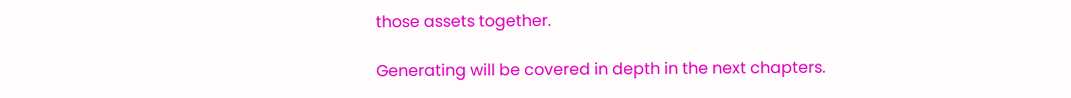those assets together.

Generating will be covered in depth in the next chapters.